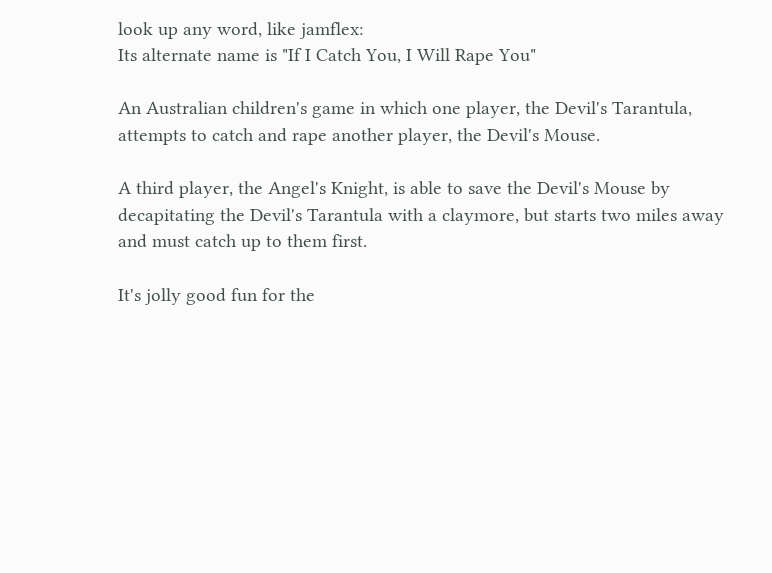look up any word, like jamflex:
Its alternate name is "If I Catch You, I Will Rape You"

An Australian children's game in which one player, the Devil's Tarantula, attempts to catch and rape another player, the Devil's Mouse.

A third player, the Angel's Knight, is able to save the Devil's Mouse by decapitating the Devil's Tarantula with a claymore, but starts two miles away and must catch up to them first.

It's jolly good fun for the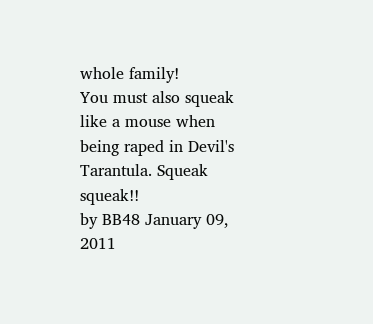whole family!
You must also squeak like a mouse when being raped in Devil's Tarantula. Squeak squeak!!
by BB48 January 09, 2011